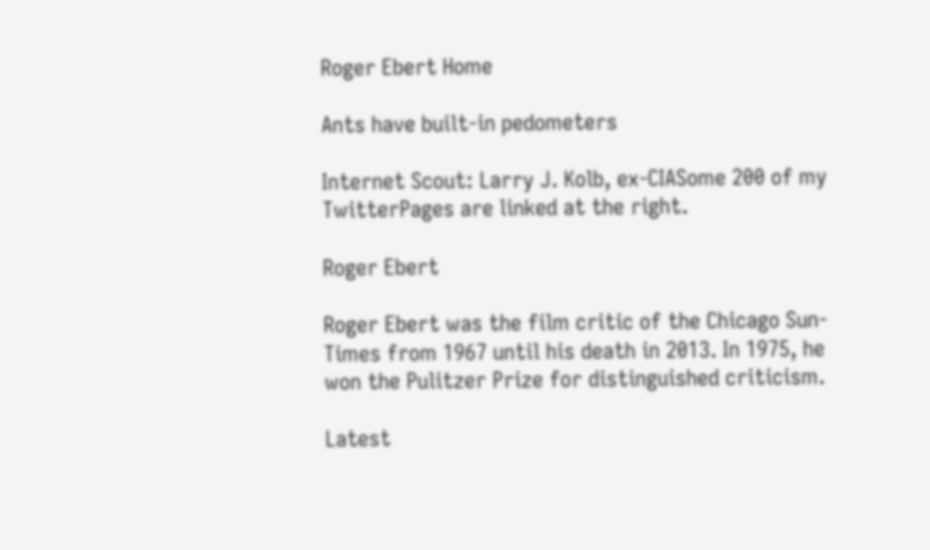Roger Ebert Home

Ants have built-in pedometers

Internet Scout: Larry J. Kolb, ex-CIASome 200 of my TwitterPages are linked at the right.

Roger Ebert

Roger Ebert was the film critic of the Chicago Sun-Times from 1967 until his death in 2013. In 1975, he won the Pulitzer Prize for distinguished criticism.

Latest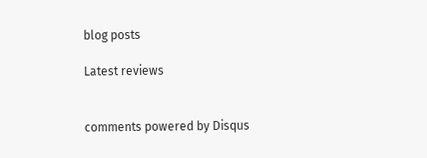blog posts

Latest reviews


comments powered by Disqus